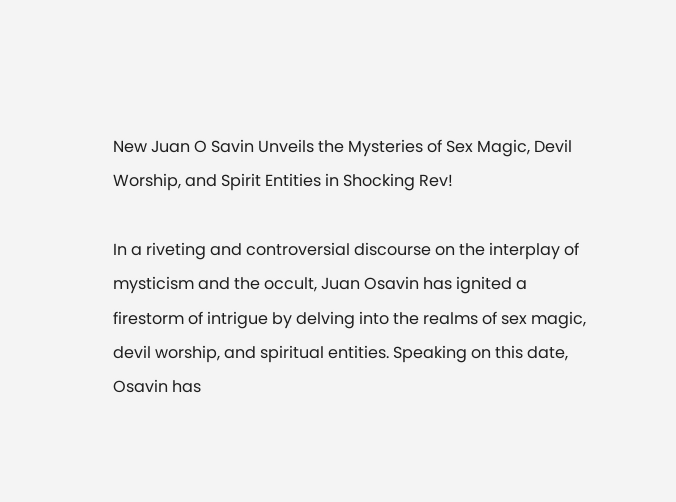New Juan O Savin Unveils the Mysteries of Sex Magic, Devil Worship, and Spirit Entities in Shocking Rev!

In a riveting and controversial discourse on the interplay of mysticism and the occult, Juan Osavin has ignited a firestorm of intrigue by delving into the realms of sex magic, devil worship, and spiritual entities. Speaking on this date, Osavin has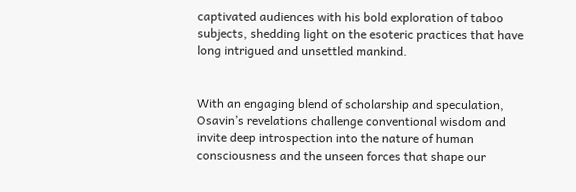captivated audiences with his bold exploration of taboo subjects, shedding light on the esoteric practices that have long intrigued and unsettled mankind.


With an engaging blend of scholarship and speculation, Osavin’s revelations challenge conventional wisdom and invite deep introspection into the nature of human consciousness and the unseen forces that shape our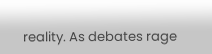reality. As debates rage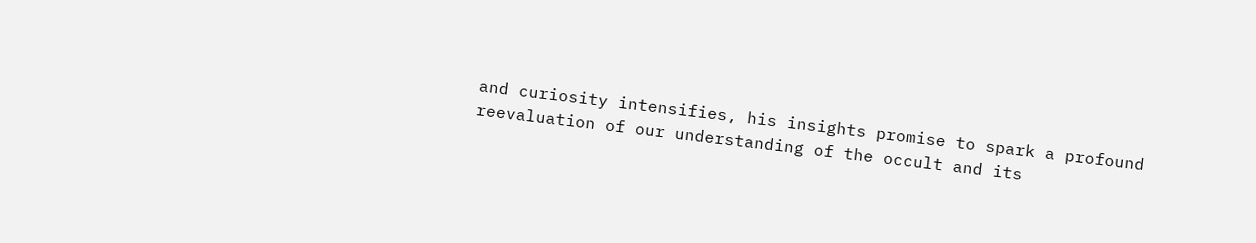and curiosity intensifies, his insights promise to spark a profound reevaluation of our understanding of the occult and its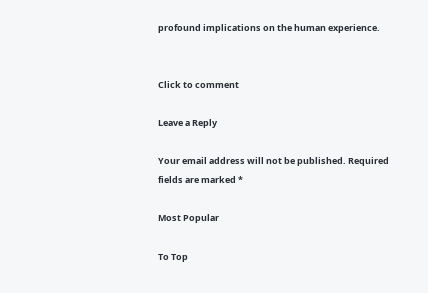profound implications on the human experience.


Click to comment

Leave a Reply

Your email address will not be published. Required fields are marked *

Most Popular

To Top